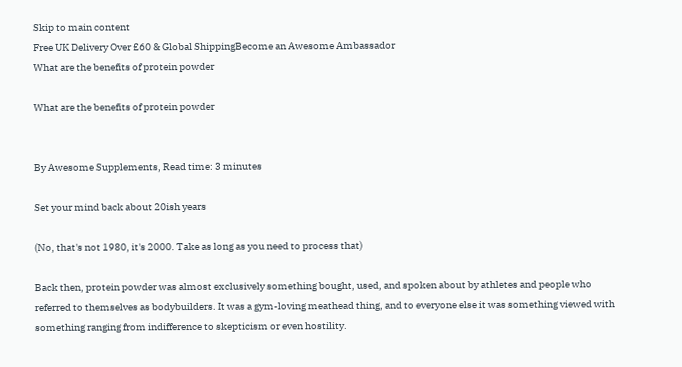Skip to main content
Free UK Delivery Over £60 & Global ShippingBecome an Awesome Ambassador
What are the benefits of protein powder

What are the benefits of protein powder


By Awesome Supplements, Read time: 3 minutes

Set your mind back about 20ish years

(No, that's not 1980, it's 2000. Take as long as you need to process that)

Back then, protein powder was almost exclusively something bought, used, and spoken about by athletes and people who referred to themselves as bodybuilders. It was a gym-loving meathead thing, and to everyone else it was something viewed with something ranging from indifference to skepticism or even hostility.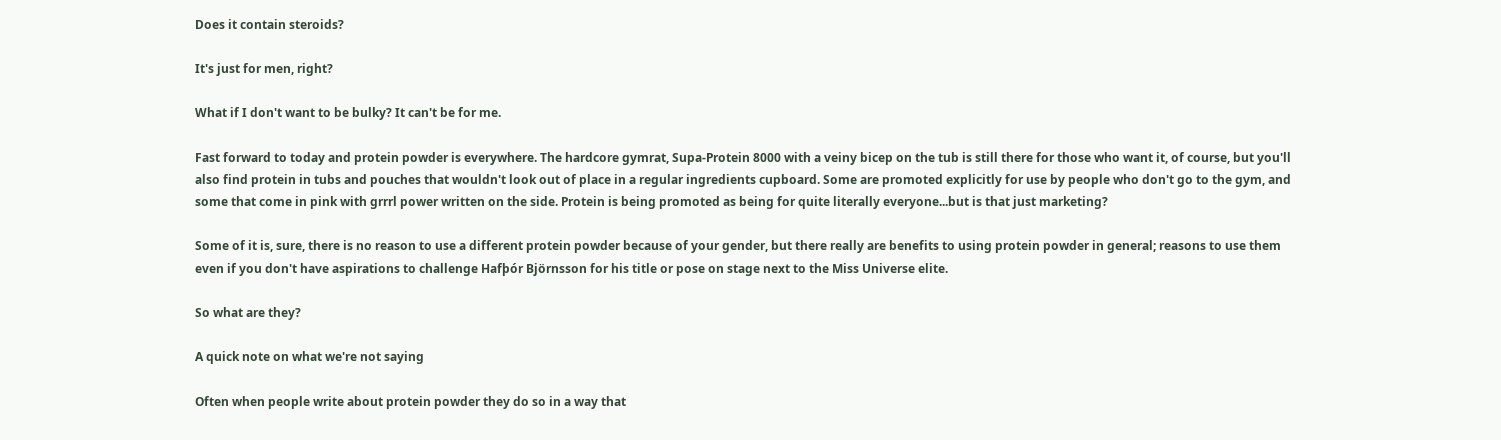Does it contain steroids?

It's just for men, right?

What if I don't want to be bulky? It can't be for me.

Fast forward to today and protein powder is everywhere. The hardcore gymrat, Supa-Protein 8000 with a veiny bicep on the tub is still there for those who want it, of course, but you'll also find protein in tubs and pouches that wouldn't look out of place in a regular ingredients cupboard. Some are promoted explicitly for use by people who don't go to the gym, and some that come in pink with grrrl power written on the side. Protein is being promoted as being for quite literally everyone...but is that just marketing?

Some of it is, sure, there is no reason to use a different protein powder because of your gender, but there really are benefits to using protein powder in general; reasons to use them even if you don't have aspirations to challenge Hafþór Björnsson for his title or pose on stage next to the Miss Universe elite.

So what are they?

A quick note on what we're not saying

Often when people write about protein powder they do so in a way that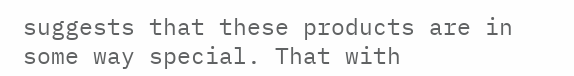suggests that these products are in some way special. That with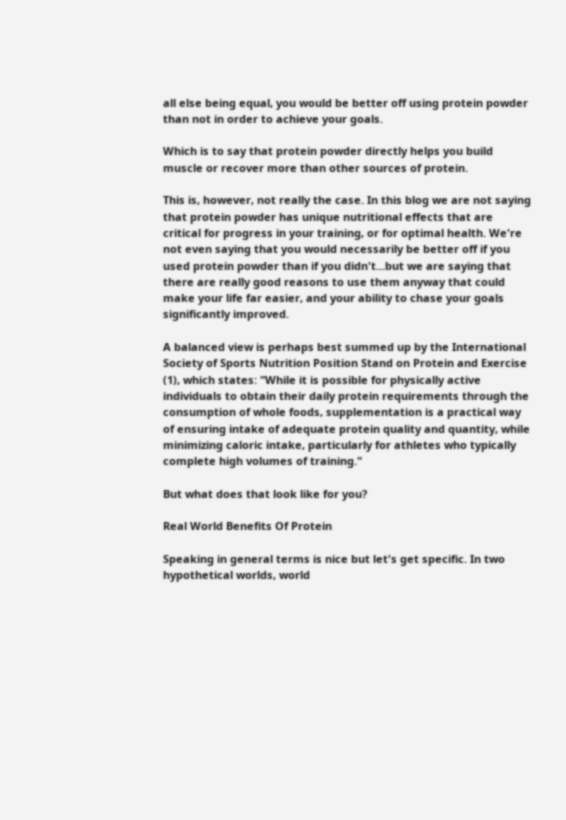all else being equal, you would be better off using protein powder than not in order to achieve your goals.

Which is to say that protein powder directly helps you build muscle or recover more than other sources of protein.

This is, however, not really the case. In this blog we are not saying that protein powder has unique nutritional effects that are critical for progress in your training, or for optimal health. We're not even saying that you would necessarily be better off if you used protein powder than if you didn't...but we are saying that there are really good reasons to use them anyway that could make your life far easier, and your ability to chase your goals significantly improved.

A balanced view is perhaps best summed up by the International Society of Sports Nutrition Position Stand on Protein and Exercise (1), which states: "While it is possible for physically active individuals to obtain their daily protein requirements through the consumption of whole foods, supplementation is a practical way of ensuring intake of adequate protein quality and quantity, while minimizing caloric intake, particularly for athletes who typically complete high volumes of training."

But what does that look like for you?

Real World Benefits Of Protein

Speaking in general terms is nice but let's get specific. In two hypothetical worlds, world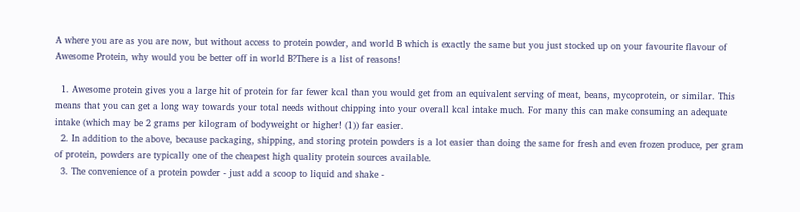A where you are as you are now, but without access to protein powder, and world B which is exactly the same but you just stocked up on your favourite flavour of Awesome Protein, why would you be better off in world B?There is a list of reasons!

  1. Awesome protein gives you a large hit of protein for far fewer kcal than you would get from an equivalent serving of meat, beans, mycoprotein, or similar. This means that you can get a long way towards your total needs without chipping into your overall kcal intake much. For many this can make consuming an adequate intake (which may be 2 grams per kilogram of bodyweight or higher! (1)) far easier.
  2. In addition to the above, because packaging, shipping, and storing protein powders is a lot easier than doing the same for fresh and even frozen produce, per gram of protein, powders are typically one of the cheapest high quality protein sources available.
  3. The convenience of a protein powder - just add a scoop to liquid and shake -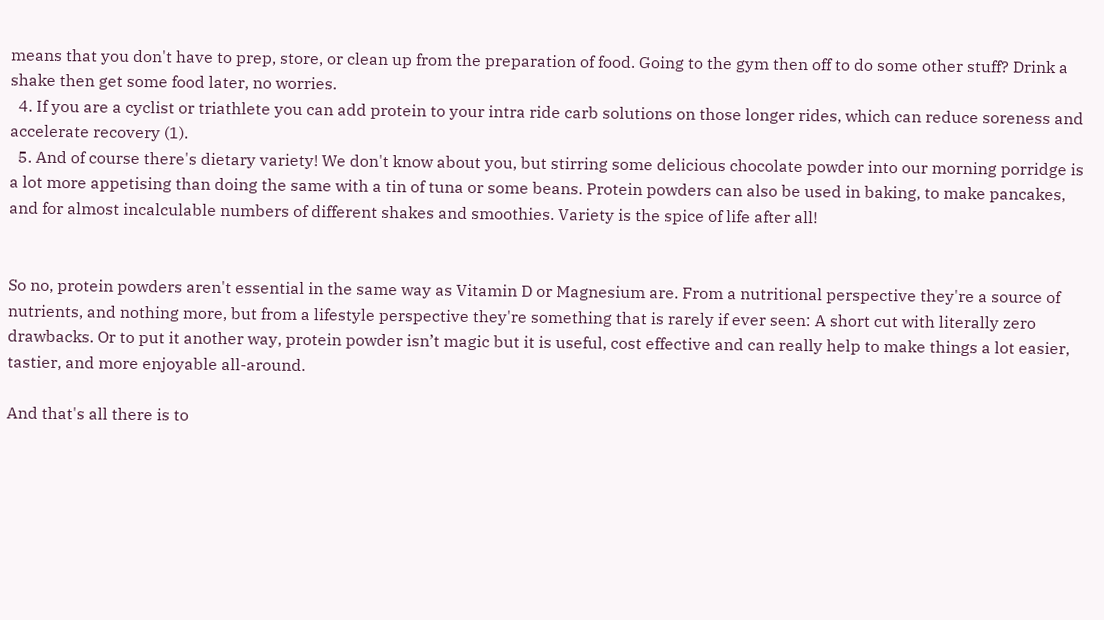means that you don't have to prep, store, or clean up from the preparation of food. Going to the gym then off to do some other stuff? Drink a shake then get some food later, no worries.
  4. If you are a cyclist or triathlete you can add protein to your intra ride carb solutions on those longer rides, which can reduce soreness and accelerate recovery (1).
  5. And of course there's dietary variety! We don't know about you, but stirring some delicious chocolate powder into our morning porridge is a lot more appetising than doing the same with a tin of tuna or some beans. Protein powders can also be used in baking, to make pancakes, and for almost incalculable numbers of different shakes and smoothies. Variety is the spice of life after all!


So no, protein powders aren't essential in the same way as Vitamin D or Magnesium are. From a nutritional perspective they're a source of nutrients, and nothing more, but from a lifestyle perspective they're something that is rarely if ever seen: A short cut with literally zero drawbacks. Or to put it another way, protein powder isn’t magic but it is useful, cost effective and can really help to make things a lot easier, tastier, and more enjoyable all-around.

And that's all there is to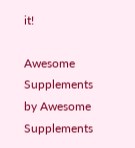it!

Awesome Supplements
by Awesome Supplements